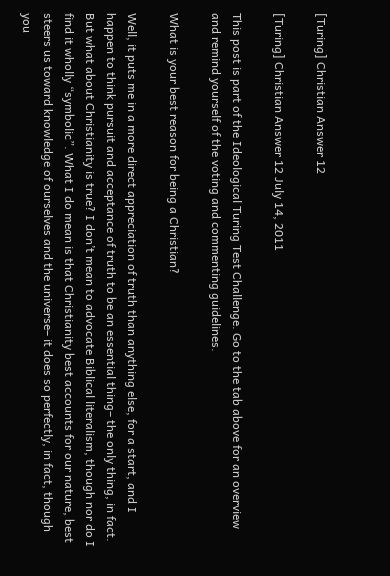[Turing] Christian Answer 12

[Turing] Christian Answer 12 July 14, 2011

This post is part of the Ideological Turing Test Challenge. Go to the tab above for an overview and remind yourself of the voting and commenting guidelines.

What is your best reason for being a Christian?

Well, it puts me in a more direct appreciation of truth than anything else, for a start, and I happen to think pursuit and acceptance of truth to be an essential thing– the only thing, in fact. But what about Christianity is true? I don’t mean to advocate Biblical literalism, though nor do I find it wholly “symbolic”. What I do mean is that Christianity best accounts for our nature, best steers us toward knowledge of ourselves and the universe– it does so perfectly, in fact, though you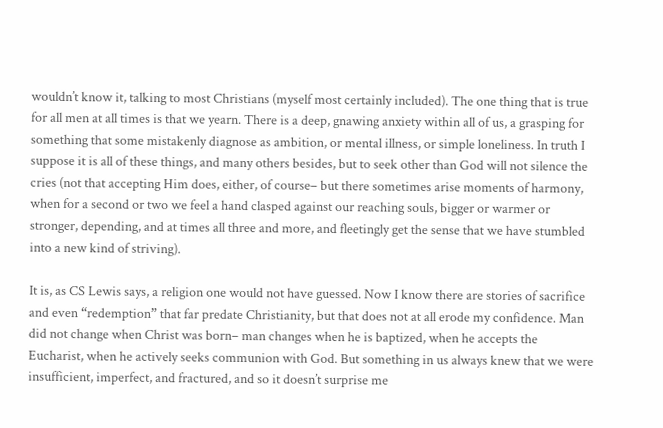wouldn’t know it, talking to most Christians (myself most certainly included). The one thing that is true for all men at all times is that we yearn. There is a deep, gnawing anxiety within all of us, a grasping for something that some mistakenly diagnose as ambition, or mental illness, or simple loneliness. In truth I suppose it is all of these things, and many others besides, but to seek other than God will not silence the cries (not that accepting Him does, either, of course– but there sometimes arise moments of harmony, when for a second or two we feel a hand clasped against our reaching souls, bigger or warmer or stronger, depending, and at times all three and more, and fleetingly get the sense that we have stumbled into a new kind of striving).

It is, as CS Lewis says, a religion one would not have guessed. Now I know there are stories of sacrifice and even “redemption” that far predate Christianity, but that does not at all erode my confidence. Man did not change when Christ was born– man changes when he is baptized, when he accepts the Eucharist, when he actively seeks communion with God. But something in us always knew that we were insufficient, imperfect, and fractured, and so it doesn’t surprise me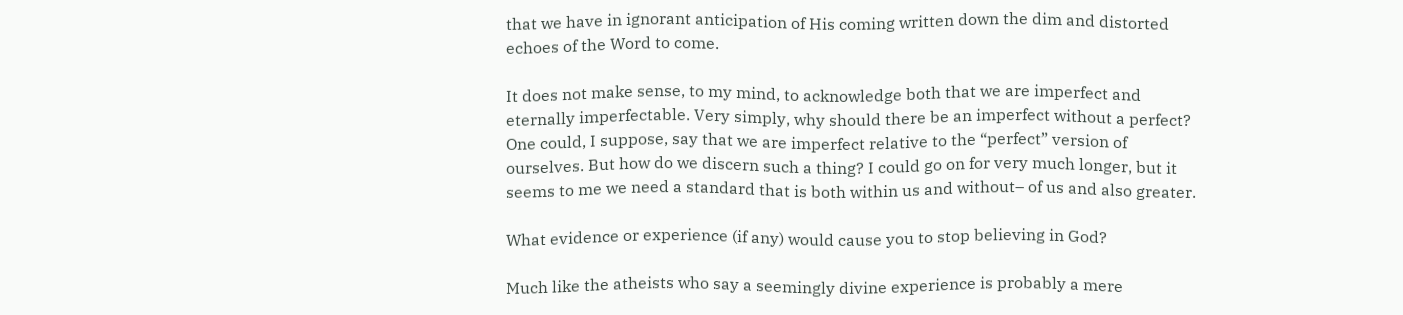that we have in ignorant anticipation of His coming written down the dim and distorted echoes of the Word to come.

It does not make sense, to my mind, to acknowledge both that we are imperfect and eternally imperfectable. Very simply, why should there be an imperfect without a perfect? One could, I suppose, say that we are imperfect relative to the “perfect” version of ourselves. But how do we discern such a thing? I could go on for very much longer, but it seems to me we need a standard that is both within us and without– of us and also greater.

What evidence or experience (if any) would cause you to stop believing in God?

Much like the atheists who say a seemingly divine experience is probably a mere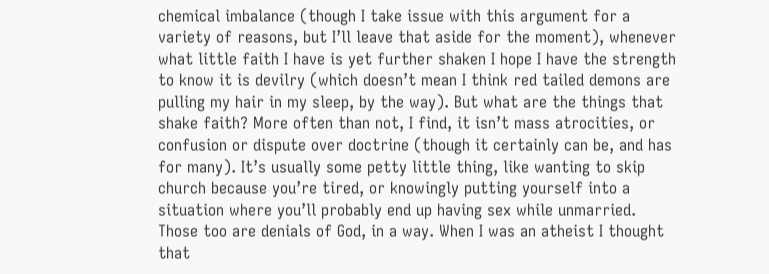chemical imbalance (though I take issue with this argument for a variety of reasons, but I’ll leave that aside for the moment), whenever what little faith I have is yet further shaken I hope I have the strength to know it is devilry (which doesn’t mean I think red tailed demons are pulling my hair in my sleep, by the way). But what are the things that shake faith? More often than not, I find, it isn’t mass atrocities, or confusion or dispute over doctrine (though it certainly can be, and has for many). It’s usually some petty little thing, like wanting to skip church because you’re tired, or knowingly putting yourself into a situation where you’ll probably end up having sex while unmarried. Those too are denials of God, in a way. When I was an atheist I thought that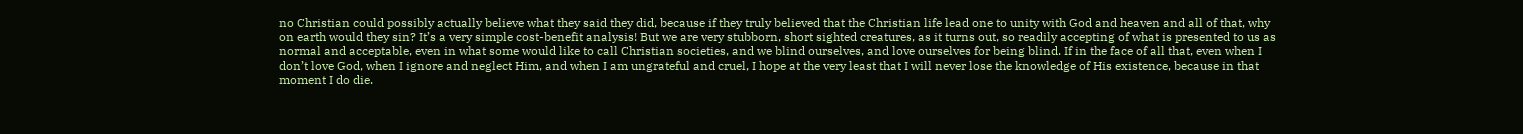no Christian could possibly actually believe what they said they did, because if they truly believed that the Christian life lead one to unity with God and heaven and all of that, why on earth would they sin? It’s a very simple cost-benefit analysis! But we are very stubborn, short sighted creatures, as it turns out, so readily accepting of what is presented to us as normal and acceptable, even in what some would like to call Christian societies, and we blind ourselves, and love ourselves for being blind. If in the face of all that, even when I don’t love God, when I ignore and neglect Him, and when I am ungrateful and cruel, I hope at the very least that I will never lose the knowledge of His existence, because in that moment I do die.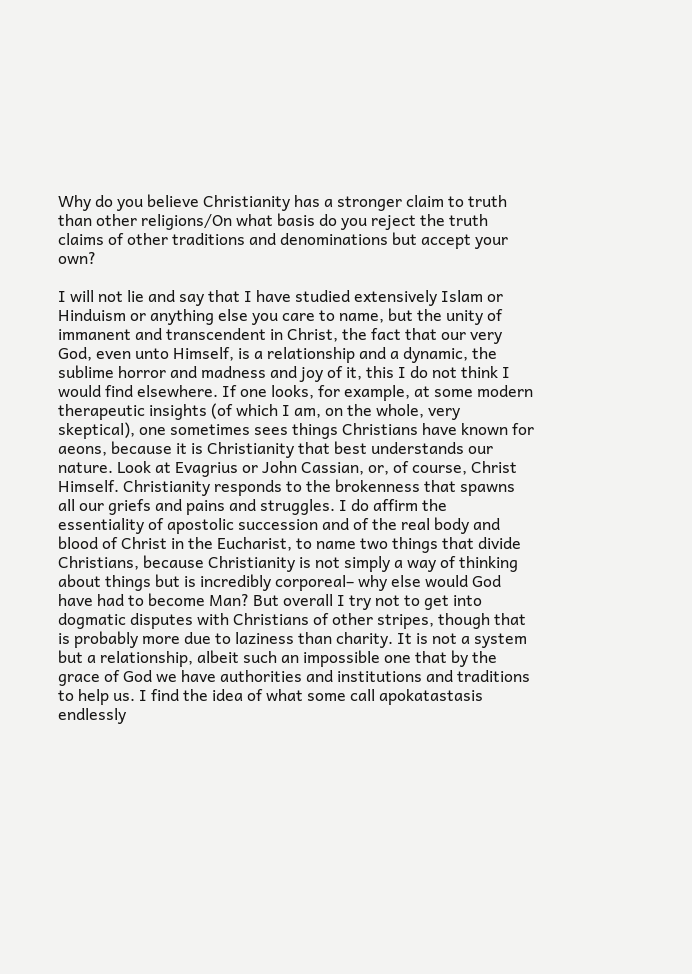Why do you believe Christianity has a stronger claim to truth than other religions/On what basis do you reject the truth claims of other traditions and denominations but accept your own?

I will not lie and say that I have studied extensively Islam or Hinduism or anything else you care to name, but the unity of immanent and transcendent in Christ, the fact that our very God, even unto Himself, is a relationship and a dynamic, the sublime horror and madness and joy of it, this I do not think I would find elsewhere. If one looks, for example, at some modern therapeutic insights (of which I am, on the whole, very skeptical), one sometimes sees things Christians have known for aeons, because it is Christianity that best understands our nature. Look at Evagrius or John Cassian, or, of course, Christ Himself. Christianity responds to the brokenness that spawns all our griefs and pains and struggles. I do affirm the essentiality of apostolic succession and of the real body and blood of Christ in the Eucharist, to name two things that divide Christians, because Christianity is not simply a way of thinking about things but is incredibly corporeal– why else would God have had to become Man? But overall I try not to get into dogmatic disputes with Christians of other stripes, though that is probably more due to laziness than charity. It is not a system but a relationship, albeit such an impossible one that by the grace of God we have authorities and institutions and traditions to help us. I find the idea of what some call apokatastasis endlessly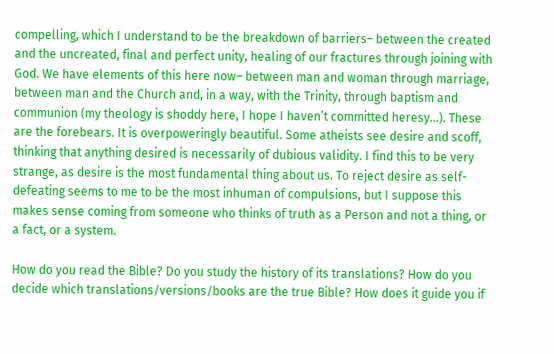compelling, which I understand to be the breakdown of barriers– between the created and the uncreated, final and perfect unity, healing of our fractures through joining with God. We have elements of this here now– between man and woman through marriage, between man and the Church and, in a way, with the Trinity, through baptism and communion (my theology is shoddy here, I hope I haven’t committed heresy…). These are the forebears. It is overpoweringly beautiful. Some atheists see desire and scoff, thinking that anything desired is necessarily of dubious validity. I find this to be very strange, as desire is the most fundamental thing about us. To reject desire as self-defeating seems to me to be the most inhuman of compulsions, but I suppose this makes sense coming from someone who thinks of truth as a Person and not a thing, or a fact, or a system.

How do you read the Bible? Do you study the history of its translations? How do you decide which translations/versions/books are the true Bible? How does it guide you if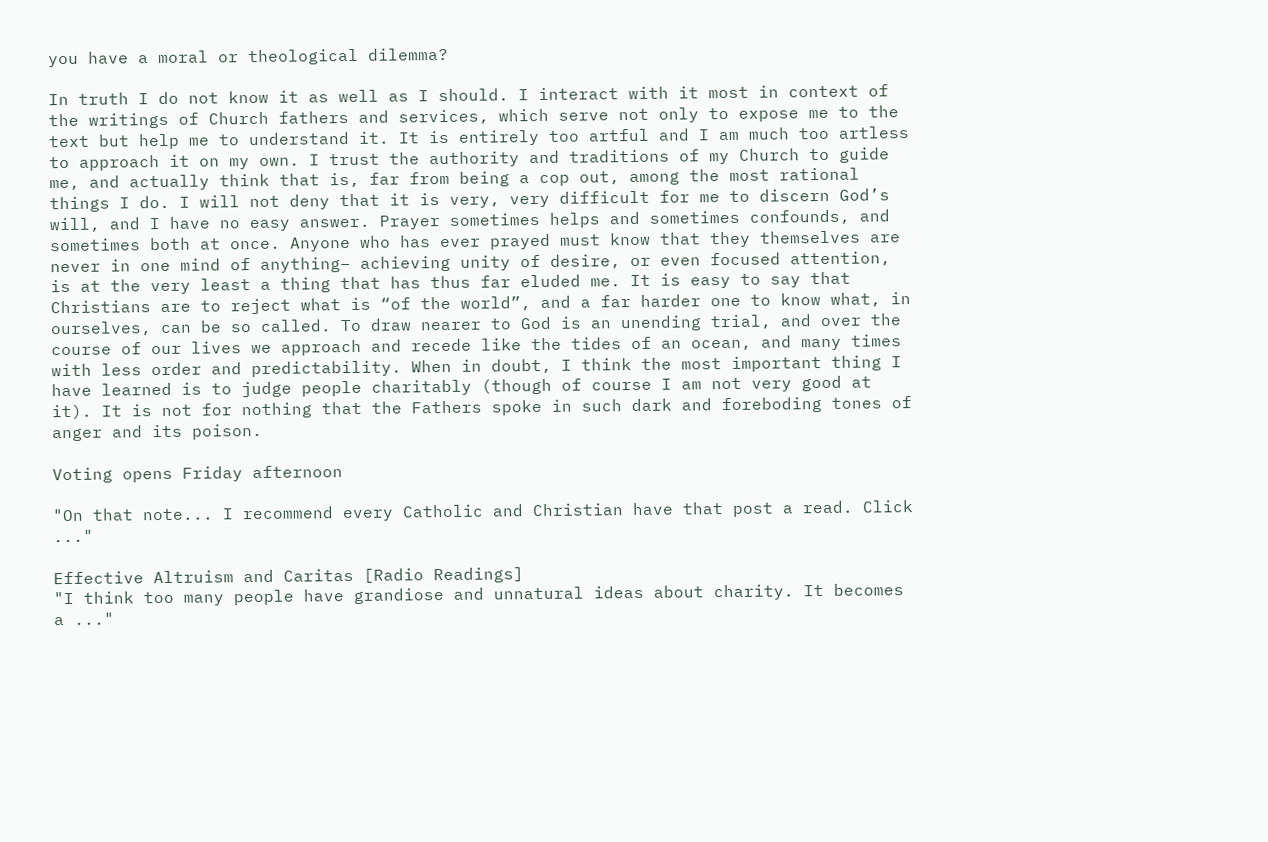you have a moral or theological dilemma?

In truth I do not know it as well as I should. I interact with it most in context of the writings of Church fathers and services, which serve not only to expose me to the text but help me to understand it. It is entirely too artful and I am much too artless to approach it on my own. I trust the authority and traditions of my Church to guide me, and actually think that is, far from being a cop out, among the most rational things I do. I will not deny that it is very, very difficult for me to discern God’s will, and I have no easy answer. Prayer sometimes helps and sometimes confounds, and sometimes both at once. Anyone who has ever prayed must know that they themselves are never in one mind of anything– achieving unity of desire, or even focused attention, is at the very least a thing that has thus far eluded me. It is easy to say that Christians are to reject what is “of the world”, and a far harder one to know what, in ourselves, can be so called. To draw nearer to God is an unending trial, and over the course of our lives we approach and recede like the tides of an ocean, and many times with less order and predictability. When in doubt, I think the most important thing I have learned is to judge people charitably (though of course I am not very good at it). It is not for nothing that the Fathers spoke in such dark and foreboding tones of anger and its poison.

Voting opens Friday afternoon

"On that note... I recommend every Catholic and Christian have that post a read. Click ..."

Effective Altruism and Caritas [Radio Readings]
"I think too many people have grandiose and unnatural ideas about charity. It becomes a ..."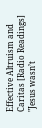Effective Altruism and Caritas [Radio Readings]
"Jesus wasn’t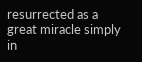resurrected as a great miracle simply in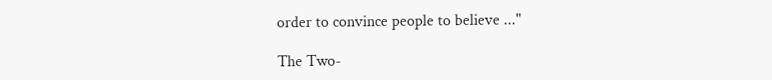order to convince people to believe ..."

The Two-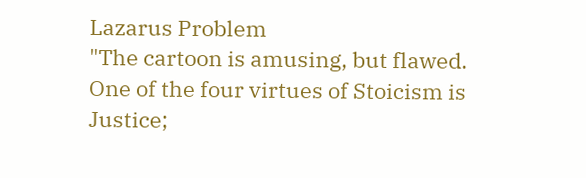Lazarus Problem
"The cartoon is amusing, but flawed. One of the four virtues of Stoicism is Justice;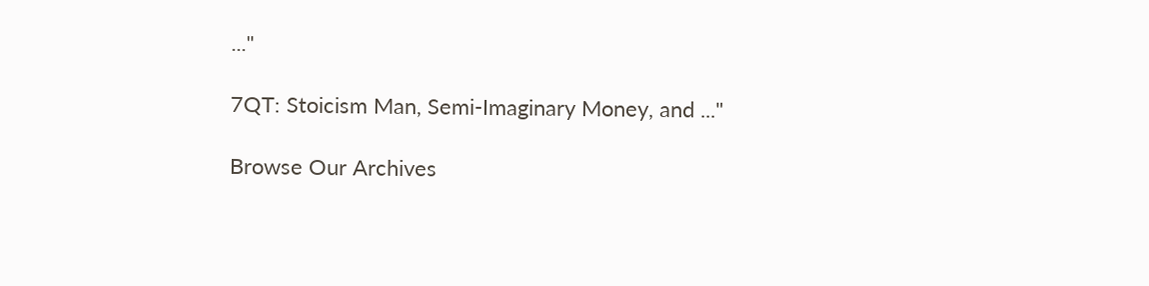..."

7QT: Stoicism Man, Semi-Imaginary Money, and ..."

Browse Our Archives